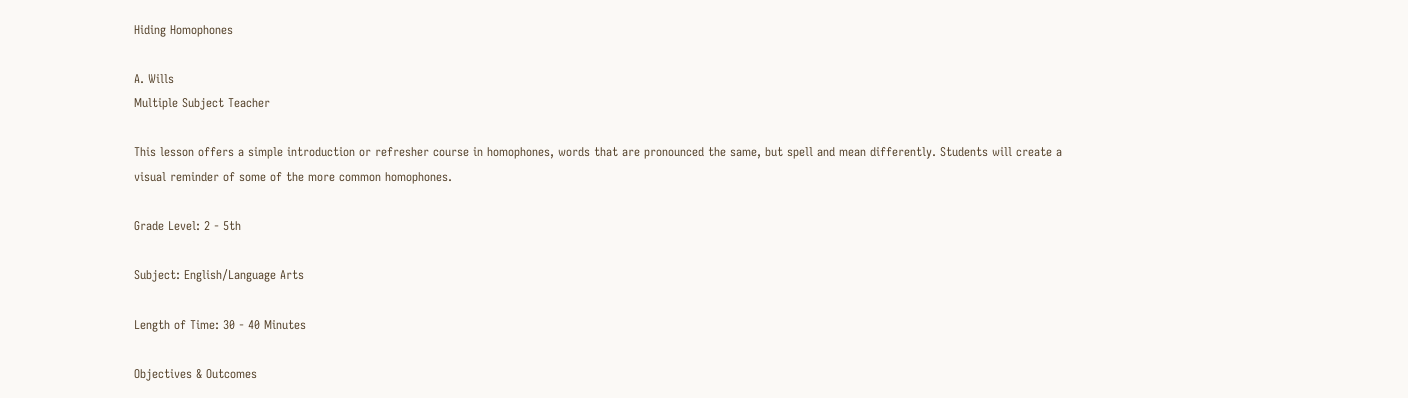Hiding Homophones

A. Wills
Multiple Subject Teacher

This lesson offers a simple introduction or refresher course in homophones, words that are pronounced the same, but spell and mean differently. Students will create a visual reminder of some of the more common homophones.

Grade Level: 2 - 5th

Subject: English/Language Arts

Length of Time: 30 - 40 Minutes

Objectives & Outcomes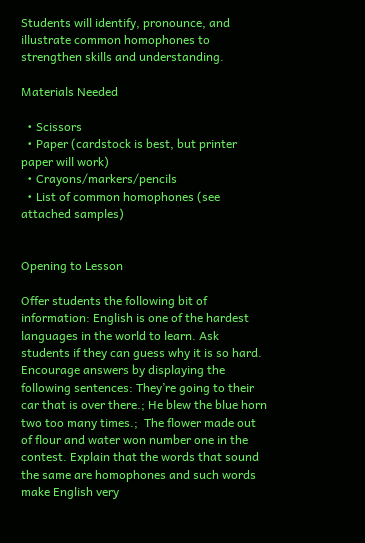Students will identify, pronounce, and illustrate common homophones to strengthen skills and understanding.

Materials Needed

  • Scissors
  • Paper (cardstock is best, but printer paper will work)
  • Crayons/markers/pencils
  • List of common homophones (see attached samples)


Opening to Lesson

Offer students the following bit of information: English is one of the hardest languages in the world to learn. Ask students if they can guess why it is so hard. Encourage answers by displaying the following sentences: They’re going to their car that is over there.; He blew the blue horn two too many times.;  The flower made out of flour and water won number one in the contest. Explain that the words that sound the same are homophones and such words make English very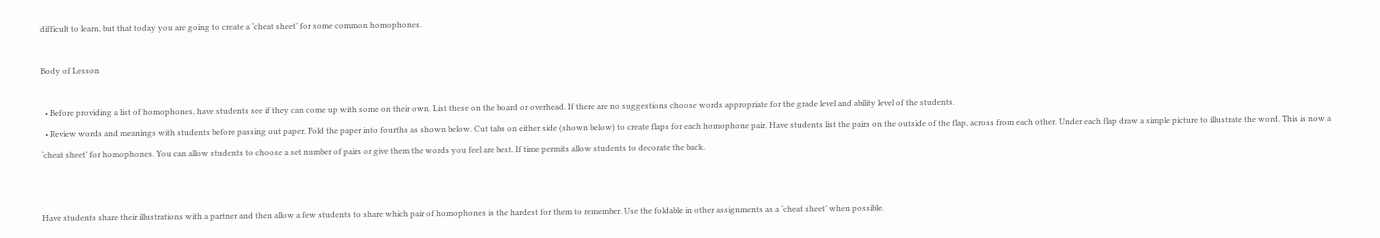difficult to learn, but that today you are going to create a ‘cheat sheet’ for some common homophones.

Body of Lesson

  • Before providing a list of homophones, have students see if they can come up with some on their own. List these on the board or overhead. If there are no suggestions choose words appropriate for the grade level and ability level of the students.
  • Review words and meanings with students before passing out paper. Fold the paper into fourths as shown below. Cut tabs on either side (shown below) to create flaps for each homophone pair. Have students list the pairs on the outside of the flap, across from each other. Under each flap draw a simple picture to illustrate the word. This is now a ‘cheat sheet’ for homophones. You can allow students to choose a set number of pairs or give them the words you feel are best. If time permits allow students to decorate the back.


Have students share their illustrations with a partner and then allow a few students to share which pair of homophones is the hardest for them to remember. Use the foldable in other assignments as a ‘cheat sheet’ when possible.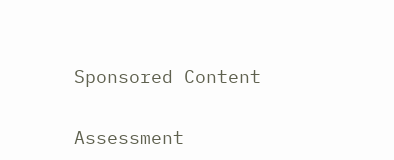Sponsored Content

Assessment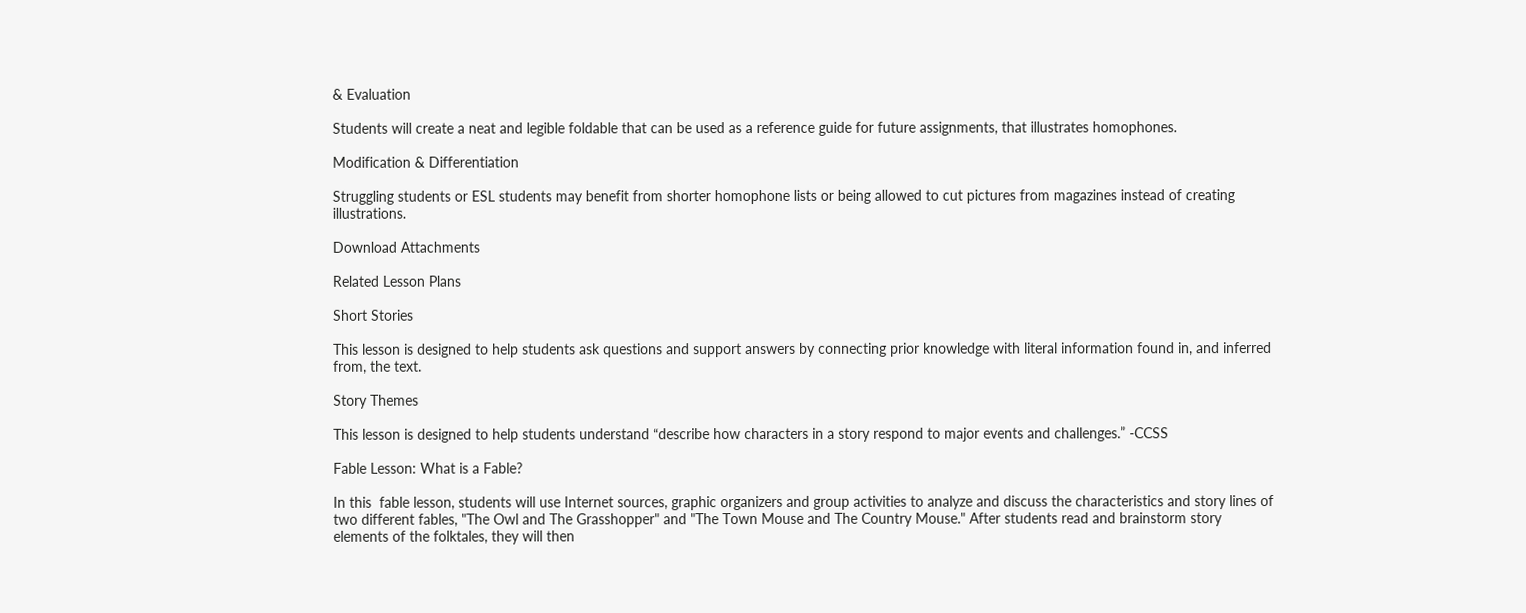& Evaluation

Students will create a neat and legible foldable that can be used as a reference guide for future assignments, that illustrates homophones.

Modification & Differentiation

Struggling students or ESL students may benefit from shorter homophone lists or being allowed to cut pictures from magazines instead of creating illustrations.

Download Attachments

Related Lesson Plans

Short Stories

This lesson is designed to help students ask questions and support answers by connecting prior knowledge with literal information found in, and inferred from, the text.

Story Themes

This lesson is designed to help students understand “describe how characters in a story respond to major events and challenges.” -CCSS

Fable Lesson: What is a Fable?

In this  fable lesson, students will use Internet sources, graphic organizers and group activities to analyze and discuss the characteristics and story lines of two different fables, "The Owl and The Grasshopper" and "The Town Mouse and The Country Mouse." After students read and brainstorm story elements of the folktales, they will then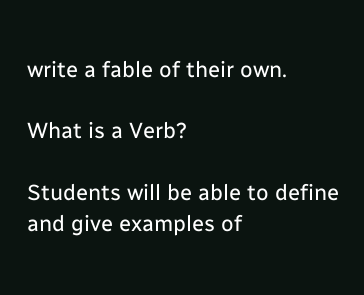write a fable of their own.

What is a Verb?

Students will be able to define and give examples of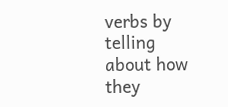verbs by telling about how they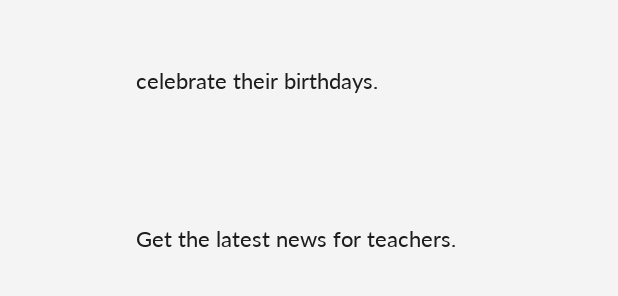celebrate their birthdays.



Get the latest news for teachers.